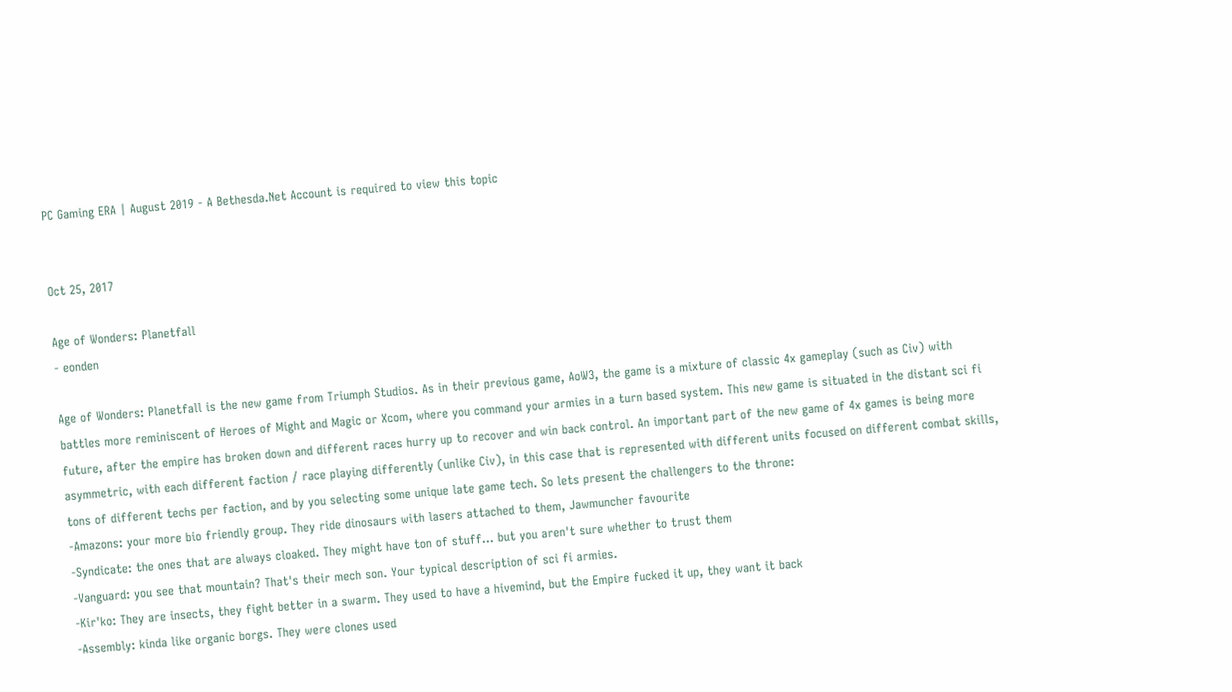PC Gaming ERA | August 2019 - A Bethesda.Net Account is required to view this topic


Oct 25, 2017

Age of Wonders: Planetfall
- eonden

Age of Wonders: Planetfall is the new game from Triumph Studios. As in their previous game, AoW3, the game is a mixture of classic 4x gameplay (such as Civ) with battles more reminiscent of Heroes of Might and Magic or Xcom, where you command your armies in a turn based system. This new game is situated in the distant sci fi future, after the empire has broken down and different races hurry up to recover and win back control. An important part of the new game of 4x games is being more asymmetric, with each different faction / race playing differently (unlike Civ), in this case that is represented with different units focused on different combat skills, tons of different techs per faction, and by you selecting some unique late game tech. So lets present the challengers to the throne:
-Amazons: your more bio friendly group. They ride dinosaurs with lasers attached to them, Jawmuncher favourite
-Syndicate: the ones that are always cloaked. They might have ton of stuff... but you aren't sure whether to trust them
-Vanguard: you see that mountain? That's their mech son. Your typical description of sci fi armies.
-Kir'ko: They are insects, they fight better in a swarm. They used to have a hivemind, but the Empire fucked it up, they want it back
-Assembly: kinda like organic borgs. They were clones used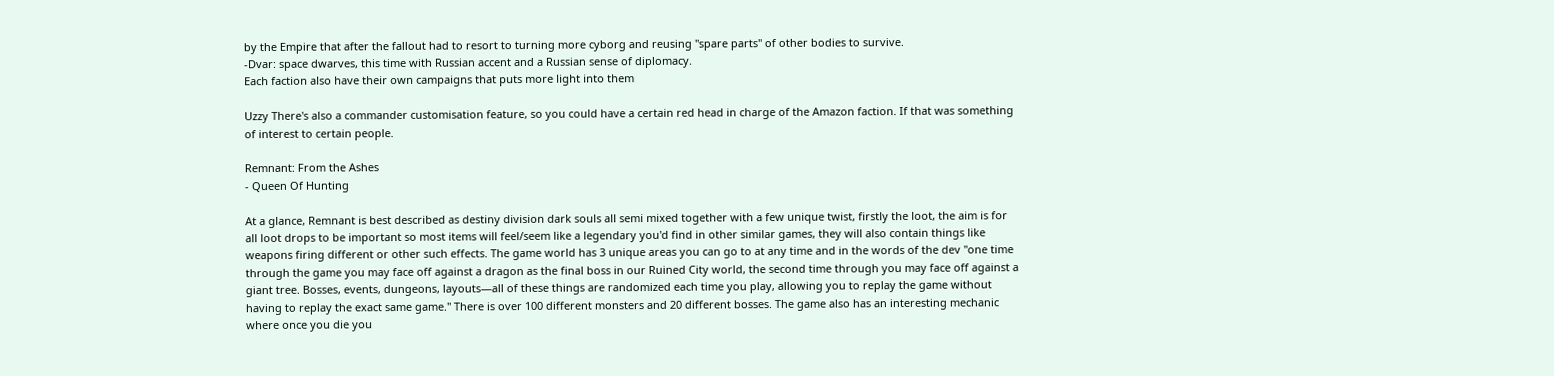by the Empire that after the fallout had to resort to turning more cyborg and reusing "spare parts" of other bodies to survive.
-Dvar: space dwarves, this time with Russian accent and a Russian sense of diplomacy.
Each faction also have their own campaigns that puts more light into them

Uzzy There's also a commander customisation feature, so you could have a certain red head in charge of the Amazon faction. If that was something of interest to certain people.

Remnant: From the Ashes
- Queen Of Hunting

At a glance, Remnant is best described as destiny division dark souls all semi mixed together with a few unique twist, firstly the loot, the aim is for all loot drops to be important so most items will feel/seem like a legendary you'd find in other similar games, they will also contain things like weapons firing different or other such effects. The game world has 3 unique areas you can go to at any time and in the words of the dev "one time through the game you may face off against a dragon as the final boss in our Ruined City world, the second time through you may face off against a giant tree. Bosses, events, dungeons, layouts—all of these things are randomized each time you play, allowing you to replay the game without having to replay the exact same game." There is over 100 different monsters and 20 different bosses. The game also has an interesting mechanic where once you die you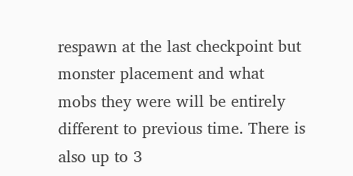respawn at the last checkpoint but monster placement and what mobs they were will be entirely different to previous time. There is also up to 3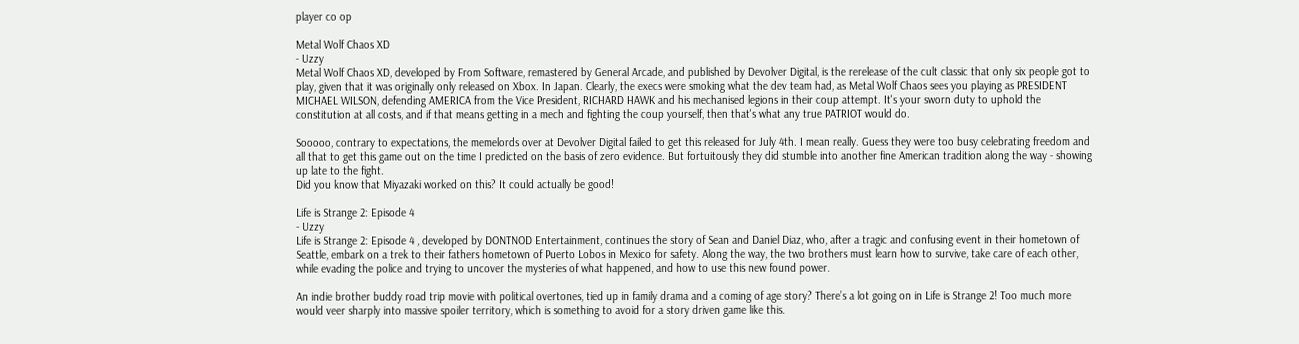player co op

Metal Wolf Chaos XD
- Uzzy
Metal Wolf Chaos XD, developed by From Software, remastered by General Arcade, and published by Devolver Digital, is the rerelease of the cult classic that only six people got to play, given that it was originally only released on Xbox. In Japan. Clearly, the execs were smoking what the dev team had, as Metal Wolf Chaos sees you playing as PRESIDENT MICHAEL WILSON, defending AMERICA from the Vice President, RICHARD HAWK and his mechanised legions in their coup attempt. It's your sworn duty to uphold the constitution at all costs, and if that means getting in a mech and fighting the coup yourself, then that's what any true PATRIOT would do.

Sooooo, contrary to expectations, the memelords over at Devolver Digital failed to get this released for July 4th. I mean really. Guess they were too busy celebrating freedom and all that to get this game out on the time I predicted on the basis of zero evidence. But fortuitously they did stumble into another fine American tradition along the way - showing up late to the fight.
Did you know that Miyazaki worked on this? It could actually be good!

Life is Strange 2: Episode 4
- Uzzy
Life is Strange 2: Episode 4 , developed by DONTNOD Entertainment, continues the story of Sean and Daniel Diaz, who, after a tragic and confusing event in their hometown of Seattle, embark on a trek to their fathers hometown of Puerto Lobos in Mexico for safety. Along the way, the two brothers must learn how to survive, take care of each other, while evading the police and trying to uncover the mysteries of what happened, and how to use this new found power.

An indie brother buddy road trip movie with political overtones, tied up in family drama and a coming of age story? There’s a lot going on in Life is Strange 2! Too much more would veer sharply into massive spoiler territory, which is something to avoid for a story driven game like this.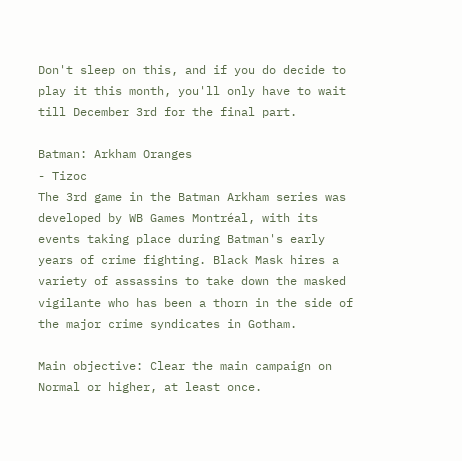Don't sleep on this, and if you do decide to play it this month, you'll only have to wait till December 3rd for the final part.

Batman: Arkham Oranges
- Tizoc
The 3rd game in the Batman Arkham series was developed by WB Games Montréal, with its events taking place during Batman's early years of crime fighting. Black Mask hires a variety of assassins to take down the masked vigilante who has been a thorn in the side of the major crime syndicates in Gotham.

Main objective: Clear the main campaign on Normal or higher, at least once.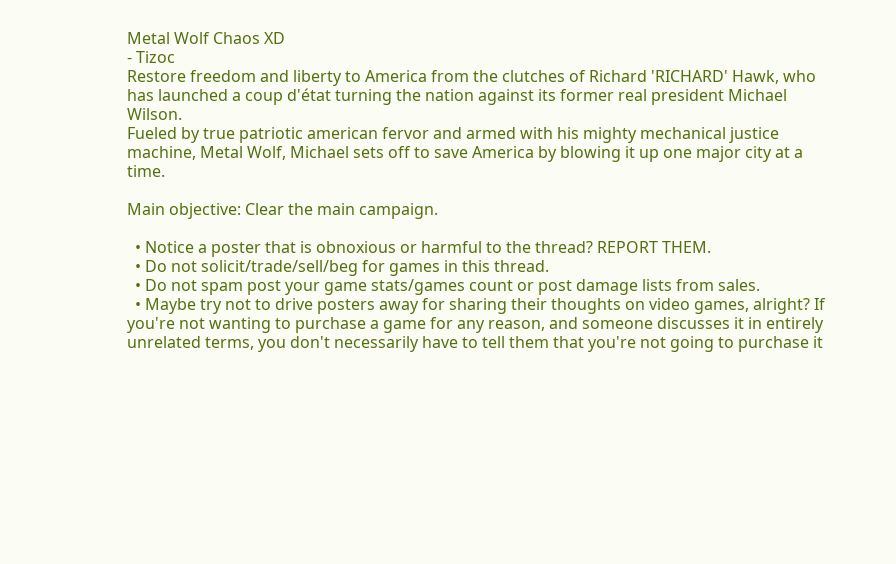Metal Wolf Chaos XD
- Tizoc
Restore freedom and liberty to America from the clutches of Richard 'RICHARD' Hawk, who has launched a coup d'état turning the nation against its former real president Michael Wilson.
Fueled by true patriotic american fervor and armed with his mighty mechanical justice machine, Metal Wolf, Michael sets off to save America by blowing it up one major city at a time.

Main objective: Clear the main campaign.

  • Notice a poster that is obnoxious or harmful to the thread? REPORT THEM.
  • Do not solicit/trade/sell/beg for games in this thread.
  • Do not spam post your game stats/games count or post damage lists from sales.
  • Maybe try not to drive posters away for sharing their thoughts on video games, alright? If you're not wanting to purchase a game for any reason, and someone discusses it in entirely unrelated terms, you don't necessarily have to tell them that you're not going to purchase it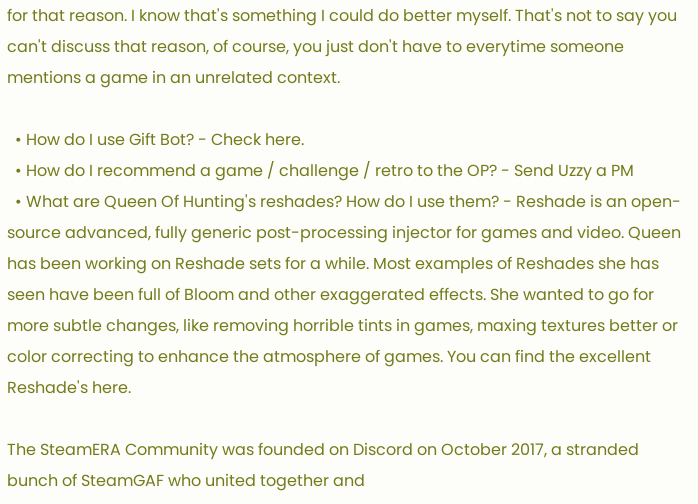for that reason. I know that's something I could do better myself. That's not to say you can't discuss that reason, of course, you just don't have to everytime someone mentions a game in an unrelated context.

  • How do I use Gift Bot? - Check here.
  • How do I recommend a game / challenge / retro to the OP? - Send Uzzy a PM
  • What are Queen Of Hunting's reshades? How do I use them? - Reshade is an open-source advanced, fully generic post-processing injector for games and video. Queen has been working on Reshade sets for a while. Most examples of Reshades she has seen have been full of Bloom and other exaggerated effects. She wanted to go for more subtle changes, like removing horrible tints in games, maxing textures better or color correcting to enhance the atmosphere of games. You can find the excellent Reshade's here.

The SteamERA Community was founded on Discord on October 2017, a stranded bunch of SteamGAF who united together and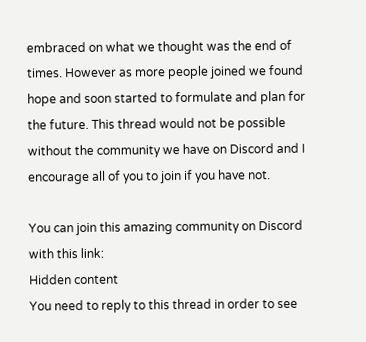embraced on what we thought was the end of times. However as more people joined we found hope and soon started to formulate and plan for the future. This thread would not be possible without the community we have on Discord and I encourage all of you to join if you have not.

You can join this amazing community on Discord with this link:
Hidden content
You need to reply to this thread in order to see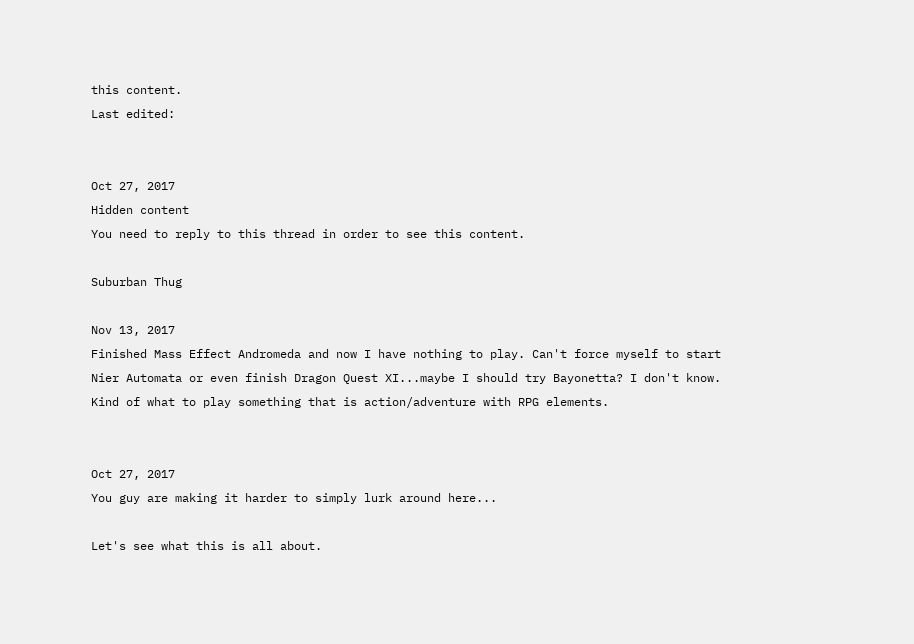this content.
Last edited:


Oct 27, 2017
Hidden content
You need to reply to this thread in order to see this content.

Suburban Thug

Nov 13, 2017
Finished Mass Effect Andromeda and now I have nothing to play. Can't force myself to start Nier Automata or even finish Dragon Quest XI...maybe I should try Bayonetta? I don't know. Kind of what to play something that is action/adventure with RPG elements.


Oct 27, 2017
You guy are making it harder to simply lurk around here...

Let's see what this is all about.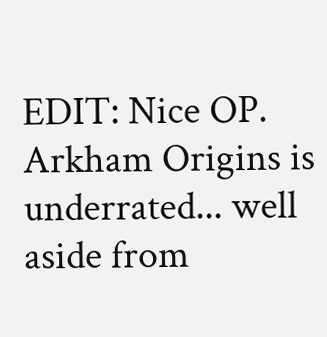EDIT: Nice OP. Arkham Origins is underrated... well aside from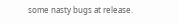some nasty bugs at release.